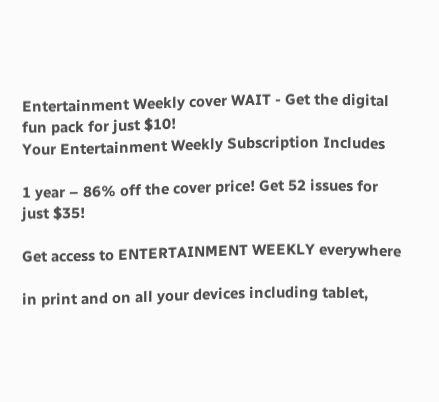Entertainment Weekly cover WAIT - Get the digital fun pack for just $10!
Your Entertainment Weekly Subscription Includes

1 year – 86% off the cover price! Get 52 issues for just $35!

Get access to ENTERTAINMENT WEEKLY everywhere

in print and on all your devices including tablet,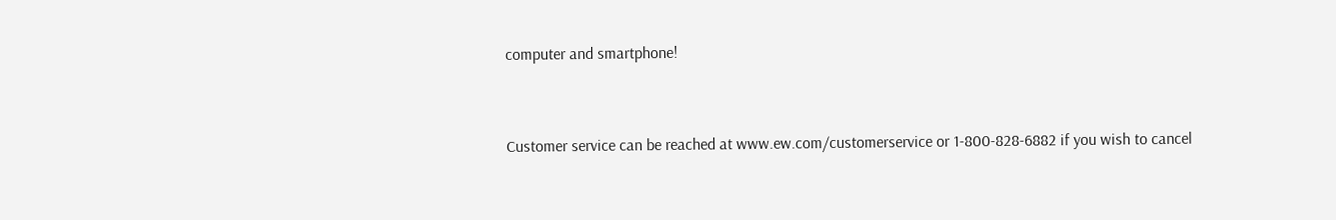computer and smartphone!


Customer service can be reached at www.ew.com/customerservice or 1-800-828-6882 if you wish to cancel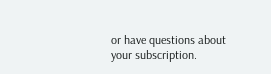or have questions about your subscription.